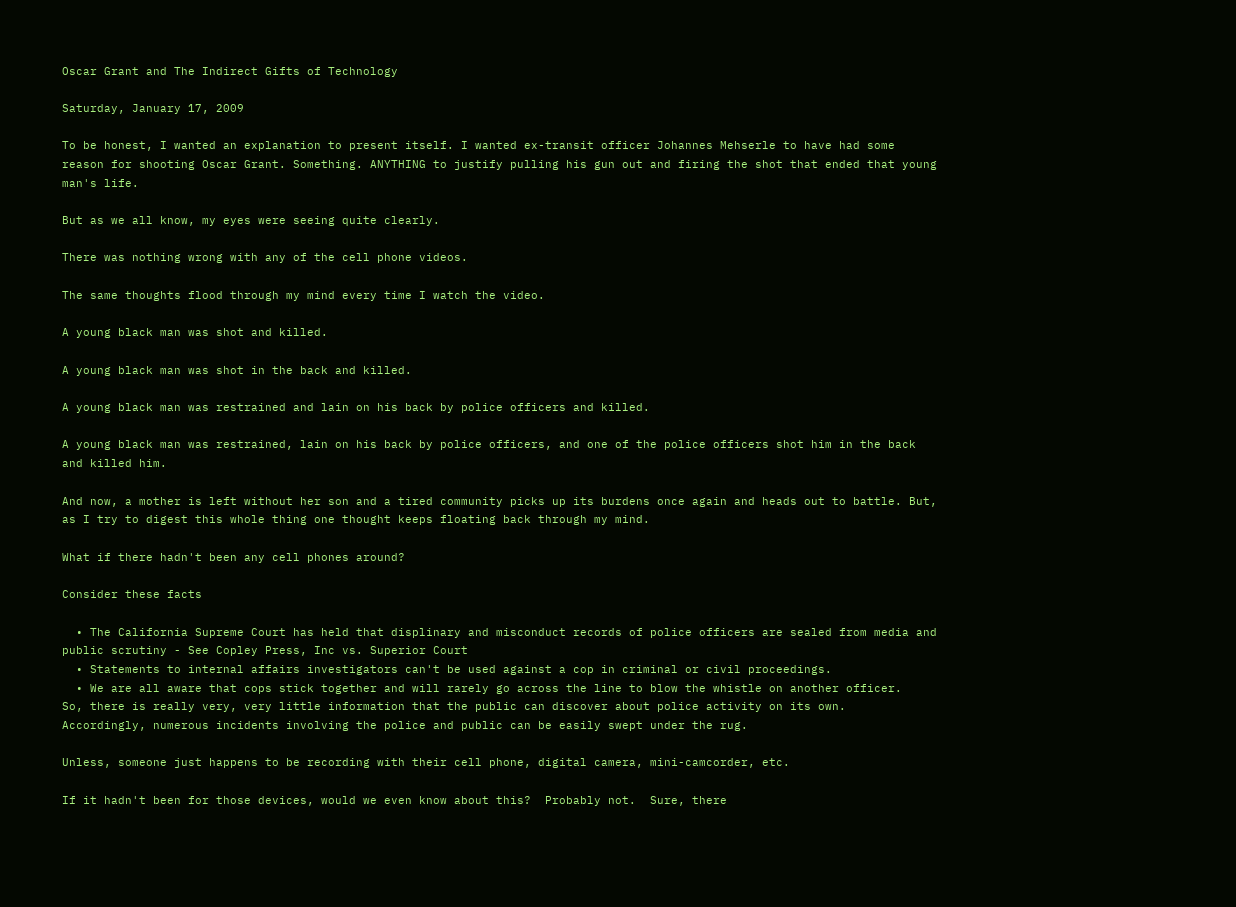Oscar Grant and The Indirect Gifts of Technology

Saturday, January 17, 2009

To be honest, I wanted an explanation to present itself. I wanted ex-transit officer Johannes Mehserle to have had some reason for shooting Oscar Grant. Something. ANYTHING to justify pulling his gun out and firing the shot that ended that young man's life.

But as we all know, my eyes were seeing quite clearly.

There was nothing wrong with any of the cell phone videos.

The same thoughts flood through my mind every time I watch the video.

A young black man was shot and killed.

A young black man was shot in the back and killed.

A young black man was restrained and lain on his back by police officers and killed.

A young black man was restrained, lain on his back by police officers, and one of the police officers shot him in the back and killed him.

And now, a mother is left without her son and a tired community picks up its burdens once again and heads out to battle. But, as I try to digest this whole thing one thought keeps floating back through my mind.

What if there hadn't been any cell phones around?

Consider these facts

  • The California Supreme Court has held that displinary and misconduct records of police officers are sealed from media and public scrutiny - See Copley Press, Inc vs. Superior Court
  • Statements to internal affairs investigators can't be used against a cop in criminal or civil proceedings.
  • We are all aware that cops stick together and will rarely go across the line to blow the whistle on another officer.
So, there is really very, very little information that the public can discover about police activity on its own.  Accordingly, numerous incidents involving the police and public can be easily swept under the rug.

Unless, someone just happens to be recording with their cell phone, digital camera, mini-camcorder, etc.

If it hadn't been for those devices, would we even know about this?  Probably not.  Sure, there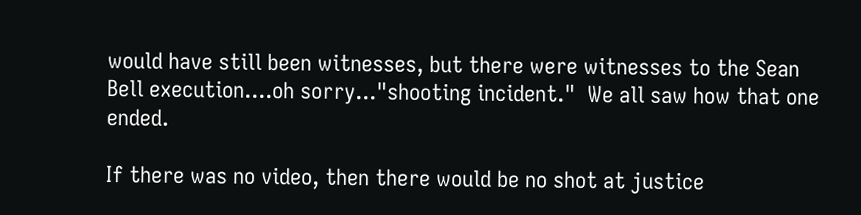would have still been witnesses, but there were witnesses to the Sean Bell execution....oh sorry..."shooting incident."  We all saw how that one ended.

If there was no video, then there would be no shot at justice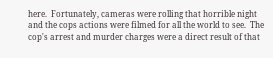here.  Fortunately, cameras were rolling that horrible night and the cops actions were filmed for all the world to see.  The cop's arrest and murder charges were a direct result of that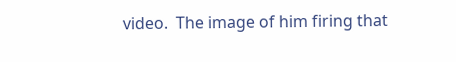video.  The image of him firing that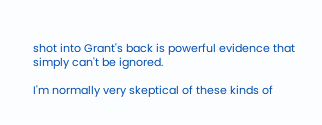shot into Grant's back is powerful evidence that simply can't be ignored.

I'm normally very skeptical of these kinds of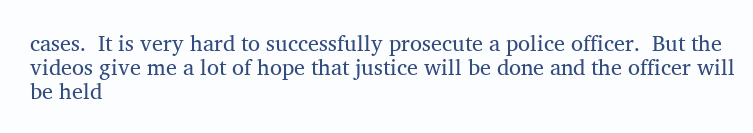cases.  It is very hard to successfully prosecute a police officer.  But the videos give me a lot of hope that justice will be done and the officer will be held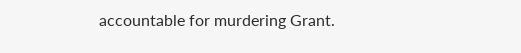accountable for murdering Grant.